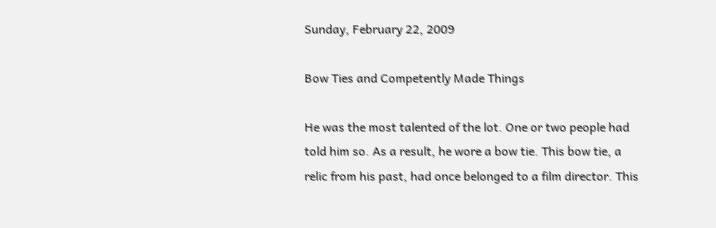Sunday, February 22, 2009

Bow Ties and Competently Made Things

He was the most talented of the lot. One or two people had told him so. As a result, he wore a bow tie. This bow tie, a relic from his past, had once belonged to a film director. This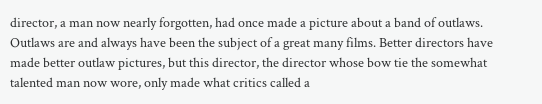director, a man now nearly forgotten, had once made a picture about a band of outlaws. Outlaws are and always have been the subject of a great many films. Better directors have made better outlaw pictures, but this director, the director whose bow tie the somewhat talented man now wore, only made what critics called a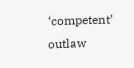‘competent’ outlaw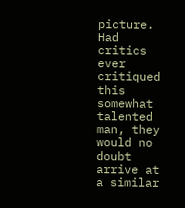picture. Had critics ever critiqued this somewhat talented man, they would no doubt arrive at a similar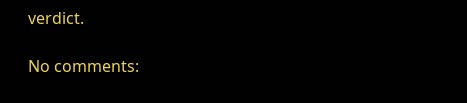verdict.

No comments: